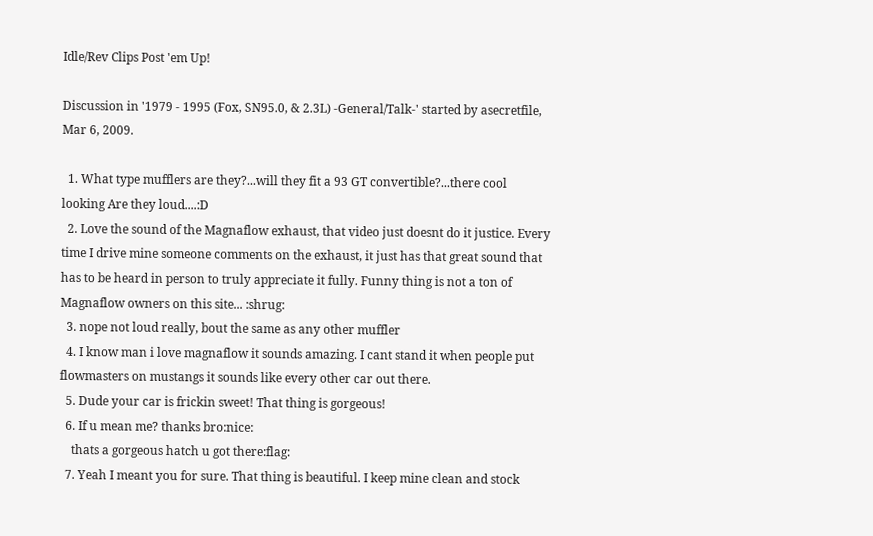Idle/Rev Clips Post 'em Up!

Discussion in '1979 - 1995 (Fox, SN95.0, & 2.3L) -General/Talk-' started by asecretfile, Mar 6, 2009.

  1. What type mufflers are they?...will they fit a 93 GT convertible?...there cool looking Are they loud....:D
  2. Love the sound of the Magnaflow exhaust, that video just doesnt do it justice. Every time I drive mine someone comments on the exhaust, it just has that great sound that has to be heard in person to truly appreciate it fully. Funny thing is not a ton of Magnaflow owners on this site... :shrug:
  3. nope not loud really, bout the same as any other muffler
  4. I know man i love magnaflow it sounds amazing. I cant stand it when people put flowmasters on mustangs it sounds like every other car out there.
  5. Dude your car is frickin sweet! That thing is gorgeous!
  6. If u mean me? thanks bro:nice:
    thats a gorgeous hatch u got there:flag:
  7. Yeah I meant you for sure. That thing is beautiful. I keep mine clean and stock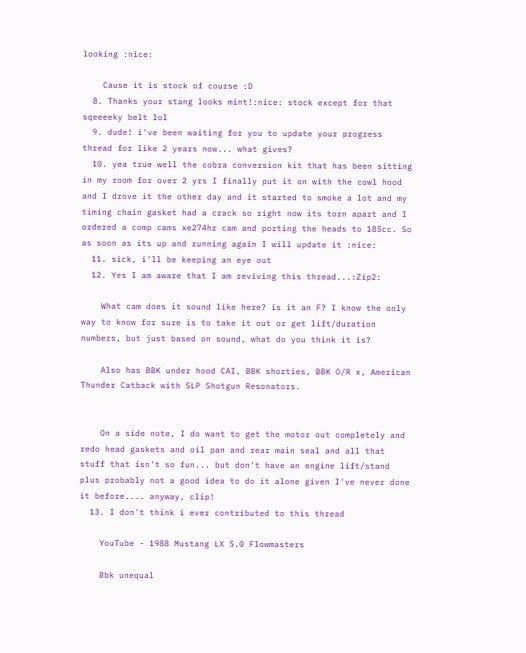looking :nice:

    Cause it is stock of course :D
  8. Thanks your stang looks mint!:nice: stock except for that sqeeeeky belt lol
  9. dude! i've been waiting for you to update your progress thread for like 2 years now... what gives?
  10. yea true well the cobra conversion kit that has been sitting in my room for over 2 yrs I finally put it on with the cowl hood and I drove it the other day and it started to smoke a lot and my timing chain gasket had a crack so right now its torn apart and I ordered a comp cams xe274hr cam and porting the heads to 185cc. So as soon as its up and running again I will update it :nice:
  11. sick, i'll be keeping an eye out
  12. Yes I am aware that I am reviving this thread...:Zip2:

    What cam does it sound like here? is it an F? I know the only way to know for sure is to take it out or get lift/duration numbers, but just based on sound, what do you think it is?

    Also has BBK under hood CAI, BBK shorties, BBK O/R x, American Thunder Catback with SLP Shotgun Resonators.


    On a side note, I do want to get the motor out completely and redo head gaskets and oil pan and rear main seal and all that stuff that isn't so fun... but don't have an engine lift/stand plus probably not a good idea to do it alone given I've never done it before.... anyway, clip!
  13. I don't think i ever contributed to this thread

    YouTube - 1988 Mustang LX 5.0 Flowmasters

    Bbk unequal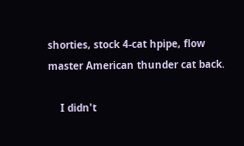shorties, stock 4-cat hpipe, flow master American thunder cat back.

    I didn't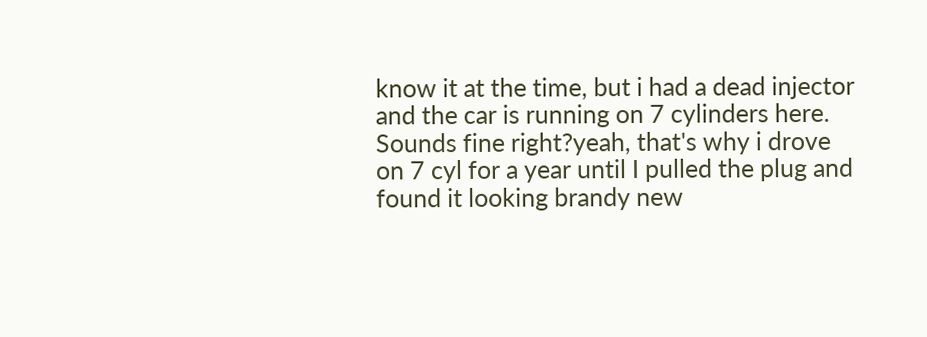know it at the time, but i had a dead injector and the car is running on 7 cylinders here. Sounds fine right?yeah, that's why i drove on 7 cyl for a year until I pulled the plug and found it looking brandy new